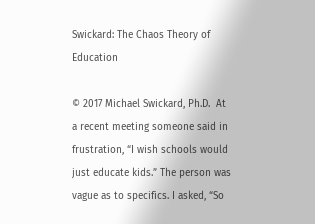Swickard: The Chaos Theory of Education

© 2017 Michael Swickard, Ph.D.  At a recent meeting someone said in frustration, “I wish schools would just educate kids.” The person was vague as to specifics. I asked, “So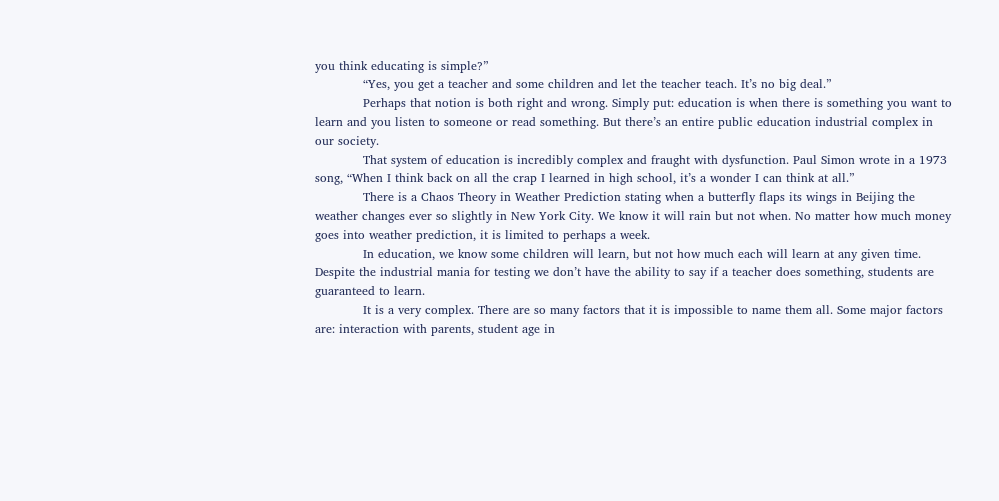you think educating is simple?”
            “Yes, you get a teacher and some children and let the teacher teach. It’s no big deal.”
            Perhaps that notion is both right and wrong. Simply put: education is when there is something you want to learn and you listen to someone or read something. But there’s an entire public education industrial complex in our society.
            That system of education is incredibly complex and fraught with dysfunction. Paul Simon wrote in a 1973 song, “When I think back on all the crap I learned in high school, it’s a wonder I can think at all.”
            There is a Chaos Theory in Weather Prediction stating when a butterfly flaps its wings in Beijing the weather changes ever so slightly in New York City. We know it will rain but not when. No matter how much money goes into weather prediction, it is limited to perhaps a week.
            In education, we know some children will learn, but not how much each will learn at any given time. Despite the industrial mania for testing we don’t have the ability to say if a teacher does something, students are guaranteed to learn.
            It is a very complex. There are so many factors that it is impossible to name them all. Some major factors are: interaction with parents, student age in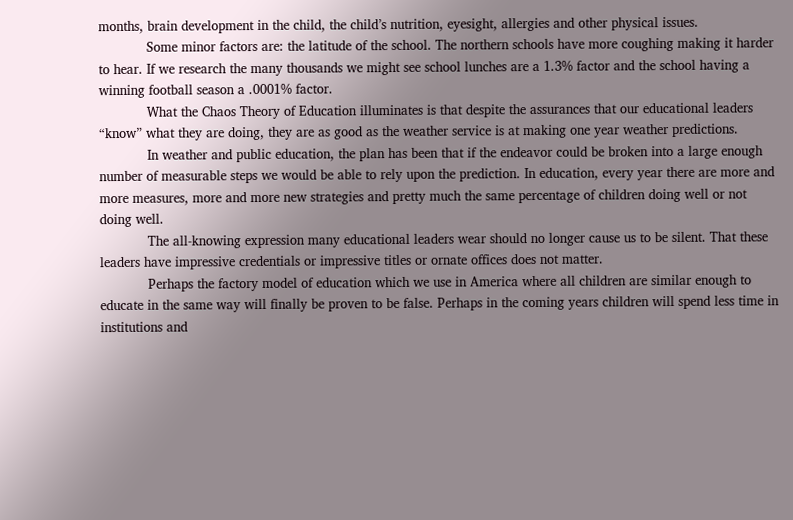months, brain development in the child, the child’s nutrition, eyesight, allergies and other physical issues.
            Some minor factors are: the latitude of the school. The northern schools have more coughing making it harder to hear. If we research the many thousands we might see school lunches are a 1.3% factor and the school having a winning football season a .0001% factor.
            What the Chaos Theory of Education illuminates is that despite the assurances that our educational leaders “know” what they are doing, they are as good as the weather service is at making one year weather predictions.
            In weather and public education, the plan has been that if the endeavor could be broken into a large enough number of measurable steps we would be able to rely upon the prediction. In education, every year there are more and more measures, more and more new strategies and pretty much the same percentage of children doing well or not doing well.
            The all-knowing expression many educational leaders wear should no longer cause us to be silent. That these leaders have impressive credentials or impressive titles or ornate offices does not matter.
            Perhaps the factory model of education which we use in America where all children are similar enough to educate in the same way will finally be proven to be false. Perhaps in the coming years children will spend less time in institutions and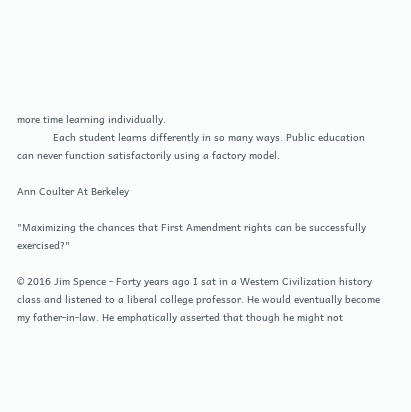more time learning individually.
            Each student learns differently in so many ways. Public education can never function satisfactorily using a factory model.

Ann Coulter At Berkeley

"Maximizing the chances that First Amendment rights can be successfully exercised?"

© 2016 Jim Spence - Forty years ago I sat in a Western Civilization history class and listened to a liberal college professor. He would eventually become my father-in-law. He emphatically asserted that though he might not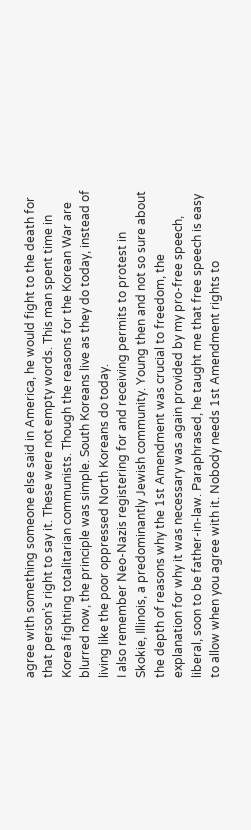agree with something someone else said in America, he would fight to the death for that person’s right to say it. These were not empty words. This man spent time in Korea fighting totalitarian communists. Though the reasons for the Korean War are blurred now, the principle was simple. South Koreans live as they do today, instead of living like the poor oppressed North Koreans do today.
I also remember Neo-Nazis registering for and receiving permits to protest in Skokie, Illinois, a predominantly Jewish community. Young then and not so sure about the depth of reasons why the 1st Amendment was crucial to freedom, the explanation for why it was necessary was again provided by my pro-free speech, liberal, soon to be father-in-law. Paraphrased, he taught me that free speech is easy to allow when you agree with it. Nobody needs 1st Amendment rights to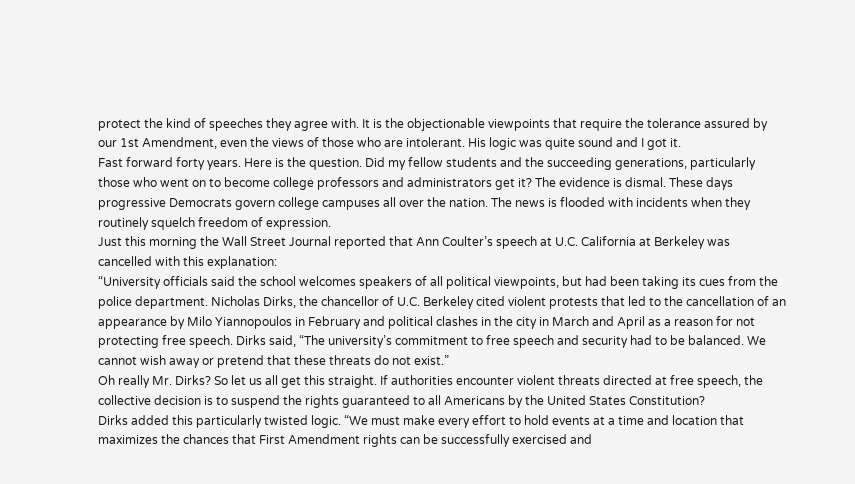protect the kind of speeches they agree with. It is the objectionable viewpoints that require the tolerance assured by our 1st Amendment, even the views of those who are intolerant. His logic was quite sound and I got it.
Fast forward forty years. Here is the question. Did my fellow students and the succeeding generations, particularly those who went on to become college professors and administrators get it? The evidence is dismal. These days progressive Democrats govern college campuses all over the nation. The news is flooded with incidents when they routinely squelch freedom of expression.
Just this morning the Wall Street Journal reported that Ann Coulter’s speech at U.C. California at Berkeley was cancelled with this explanation:
“University officials said the school welcomes speakers of all political viewpoints, but had been taking its cues from the police department. Nicholas Dirks, the chancellor of U.C. Berkeley cited violent protests that led to the cancellation of an appearance by Milo Yiannopoulos in February and political clashes in the city in March and April as a reason for not protecting free speech. Dirks said, “The university’s commitment to free speech and security had to be balanced. We cannot wish away or pretend that these threats do not exist.”
Oh really Mr. Dirks? So let us all get this straight. If authorities encounter violent threats directed at free speech, the collective decision is to suspend the rights guaranteed to all Americans by the United States Constitution?
Dirks added this particularly twisted logic. “We must make every effort to hold events at a time and location that maximizes the chances that First Amendment rights can be successfully exercised and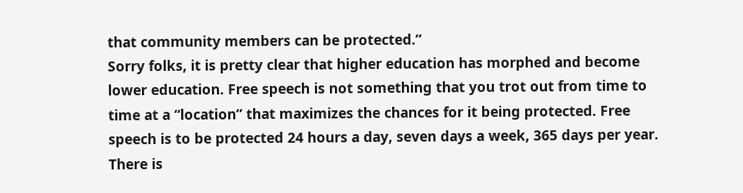that community members can be protected.”
Sorry folks, it is pretty clear that higher education has morphed and become lower education. Free speech is not something that you trot out from time to time at a “location” that maximizes the chances for it being protected. Free speech is to be protected 24 hours a day, seven days a week, 365 days per year.
There is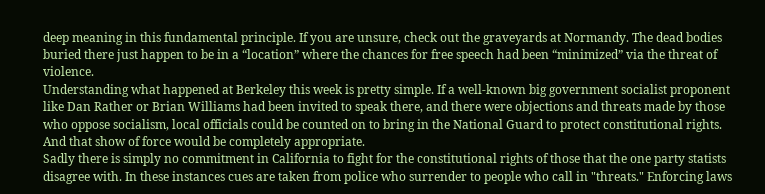deep meaning in this fundamental principle. If you are unsure, check out the graveyards at Normandy. The dead bodies buried there just happen to be in a “location” where the chances for free speech had been “minimized” via the threat of violence.
Understanding what happened at Berkeley this week is pretty simple. If a well-known big government socialist proponent like Dan Rather or Brian Williams had been invited to speak there, and there were objections and threats made by those who oppose socialism, local officials could be counted on to bring in the National Guard to protect constitutional rights. And that show of force would be completely appropriate.
Sadly there is simply no commitment in California to fight for the constitutional rights of those that the one party statists disagree with. In these instances cues are taken from police who surrender to people who call in "threats." Enforcing laws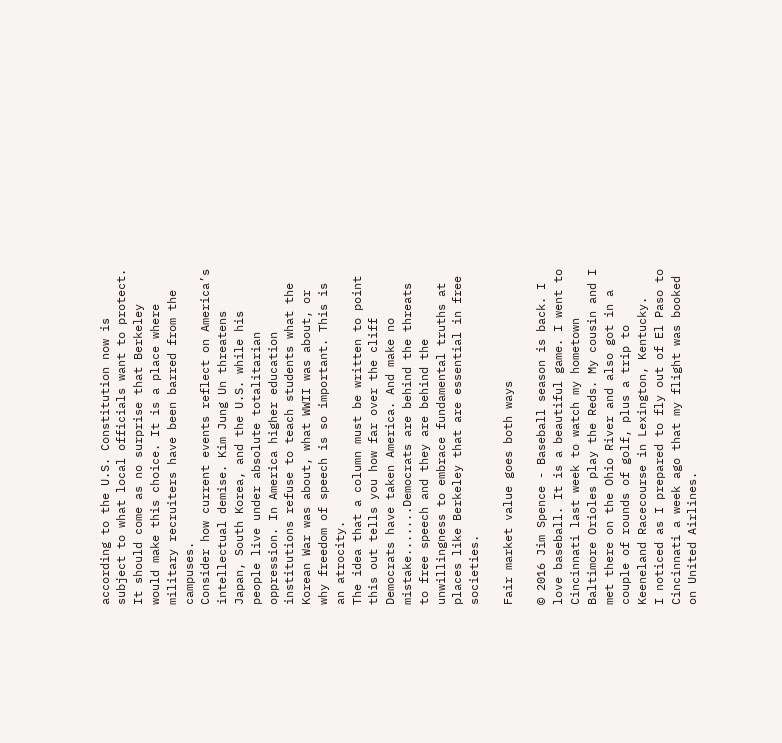according to the U.S. Constitution now is subject to what local officials want to protect.
It should come as no surprise that Berkeley would make this choice. It is a place where military recruiters have been barred from the campuses.
Consider how current events reflect on America’s intellectual demise. Kim Jung Un threatens Japan, South Korea, and the U.S. while his people live under absolute totalitarian oppression. In America higher education institutions refuse to teach students what the Korean War was about, what WWII was about, or why freedom of speech is so important. This is an atrocity.
The idea that a column must be written to point this out tells you how far over the cliff Democrats have taken America. And make no mistake.......Democrats are behind the threats to free speech and they are behind the unwillingness to embrace fundamental truths at places like Berkeley that are essential in free societies.

Fair market value goes both ways

© 2016 Jim Spence - Baseball season is back. I love baseball. It is a beautiful game. I went to Cincinnati last week to watch my hometown Baltimore Orioles play the Reds. My cousin and I met there on the Ohio River and also got in a couple of rounds of golf, plus a trip to Keeneland Racecourse in Lexington, Kentucky.
I noticed as I prepared to fly out of El Paso to Cincinnati a week ago that my flight was booked on United Airlines.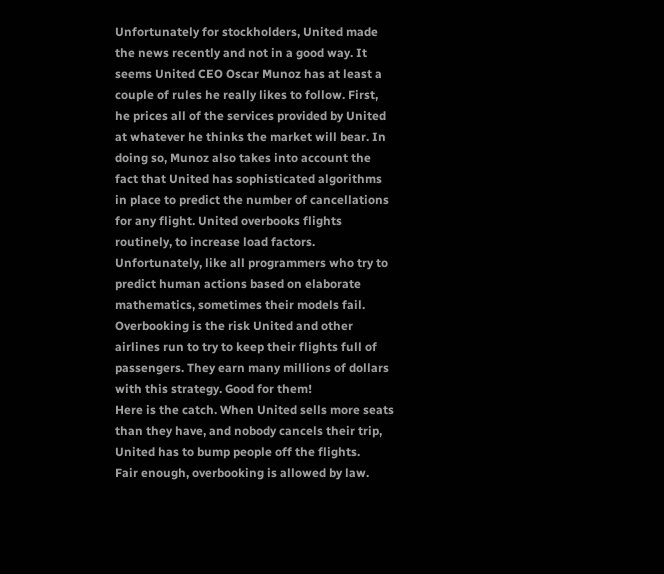Unfortunately for stockholders, United made the news recently and not in a good way. It seems United CEO Oscar Munoz has at least a couple of rules he really likes to follow. First, he prices all of the services provided by United at whatever he thinks the market will bear. In doing so, Munoz also takes into account the fact that United has sophisticated algorithms in place to predict the number of cancellations for any flight. United overbooks flights routinely, to increase load factors.
Unfortunately, like all programmers who try to predict human actions based on elaborate mathematics, sometimes their models fail. Overbooking is the risk United and other airlines run to try to keep their flights full of passengers. They earn many millions of dollars with this strategy. Good for them!
Here is the catch. When United sells more seats than they have, and nobody cancels their trip, United has to bump people off the flights.
Fair enough, overbooking is allowed by law.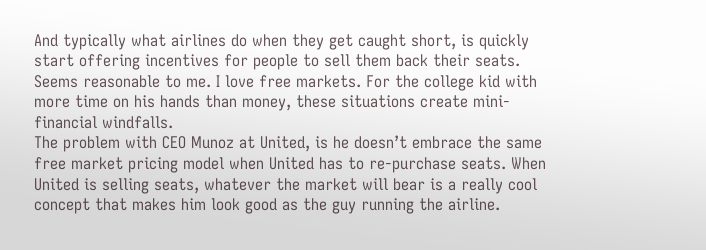And typically what airlines do when they get caught short, is quickly start offering incentives for people to sell them back their seats. Seems reasonable to me. I love free markets. For the college kid with more time on his hands than money, these situations create mini-financial windfalls.
The problem with CEO Munoz at United, is he doesn’t embrace the same free market pricing model when United has to re-purchase seats. When United is selling seats, whatever the market will bear is a really cool concept that makes him look good as the guy running the airline.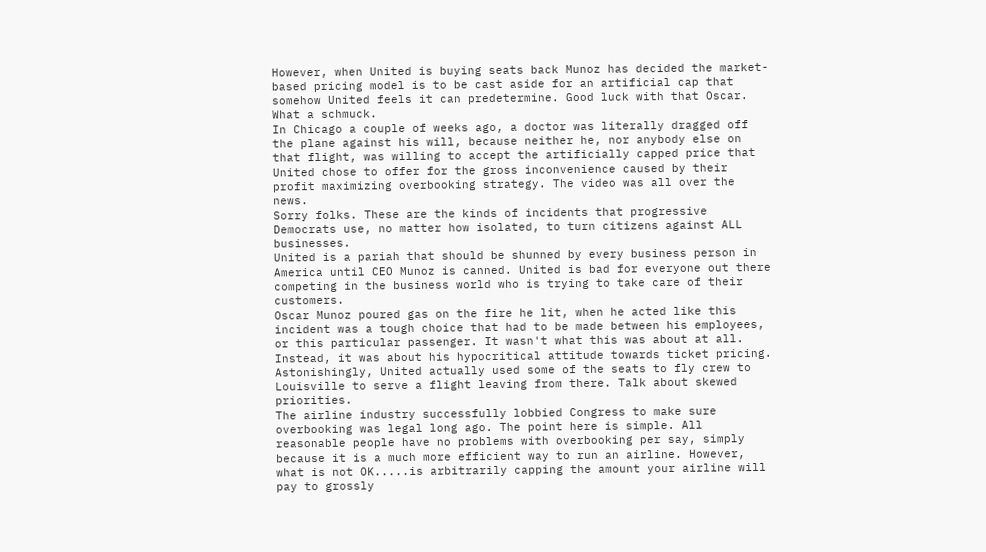However, when United is buying seats back Munoz has decided the market-based pricing model is to be cast aside for an artificial cap that somehow United feels it can predetermine. Good luck with that Oscar. What a schmuck.
In Chicago a couple of weeks ago, a doctor was literally dragged off the plane against his will, because neither he, nor anybody else on that flight, was willing to accept the artificially capped price that United chose to offer for the gross inconvenience caused by their profit maximizing overbooking strategy. The video was all over the news.
Sorry folks. These are the kinds of incidents that progressive Democrats use, no matter how isolated, to turn citizens against ALL businesses.
United is a pariah that should be shunned by every business person in America until CEO Munoz is canned. United is bad for everyone out there competing in the business world who is trying to take care of their customers.
Oscar Munoz poured gas on the fire he lit, when he acted like this incident was a tough choice that had to be made between his employees, or this particular passenger. It wasn't what this was about at all. Instead, it was about his hypocritical attitude towards ticket pricing. Astonishingly, United actually used some of the seats to fly crew to Louisville to serve a flight leaving from there. Talk about skewed priorities.
The airline industry successfully lobbied Congress to make sure overbooking was legal long ago. The point here is simple. All reasonable people have no problems with overbooking per say, simply because it is a much more efficient way to run an airline. However, what is not OK.....is arbitrarily capping the amount your airline will pay to grossly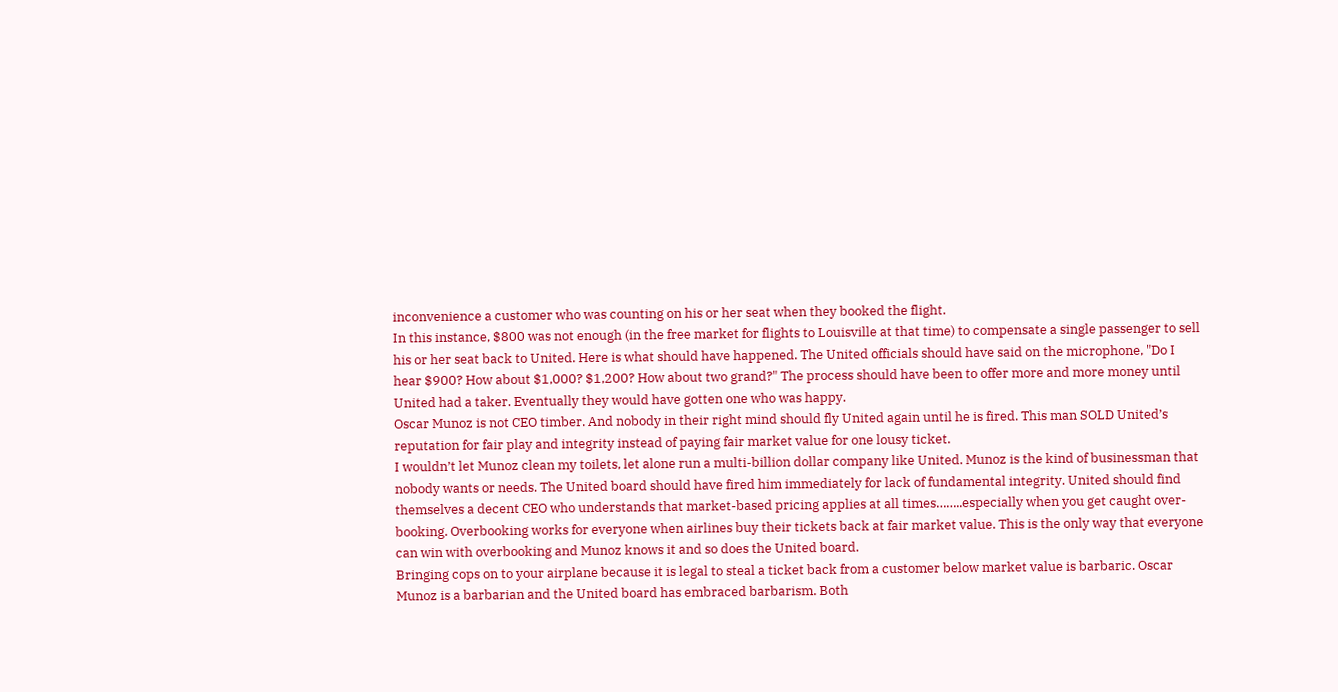inconvenience a customer who was counting on his or her seat when they booked the flight.
In this instance, $800 was not enough (in the free market for flights to Louisville at that time) to compensate a single passenger to sell his or her seat back to United. Here is what should have happened. The United officials should have said on the microphone, "Do I hear $900? How about $1,000? $1,200? How about two grand?" The process should have been to offer more and more money until United had a taker. Eventually they would have gotten one who was happy.
Oscar Munoz is not CEO timber. And nobody in their right mind should fly United again until he is fired. This man SOLD United’s reputation for fair play and integrity instead of paying fair market value for one lousy ticket.
I wouldn’t let Munoz clean my toilets, let alone run a multi-billion dollar company like United. Munoz is the kind of businessman that nobody wants or needs. The United board should have fired him immediately for lack of fundamental integrity. United should find themselves a decent CEO who understands that market-based pricing applies at all times……..especially when you get caught over-booking. Overbooking works for everyone when airlines buy their tickets back at fair market value. This is the only way that everyone can win with overbooking and Munoz knows it and so does the United board.
Bringing cops on to your airplane because it is legal to steal a ticket back from a customer below market value is barbaric. Oscar Munoz is a barbarian and the United board has embraced barbarism. Both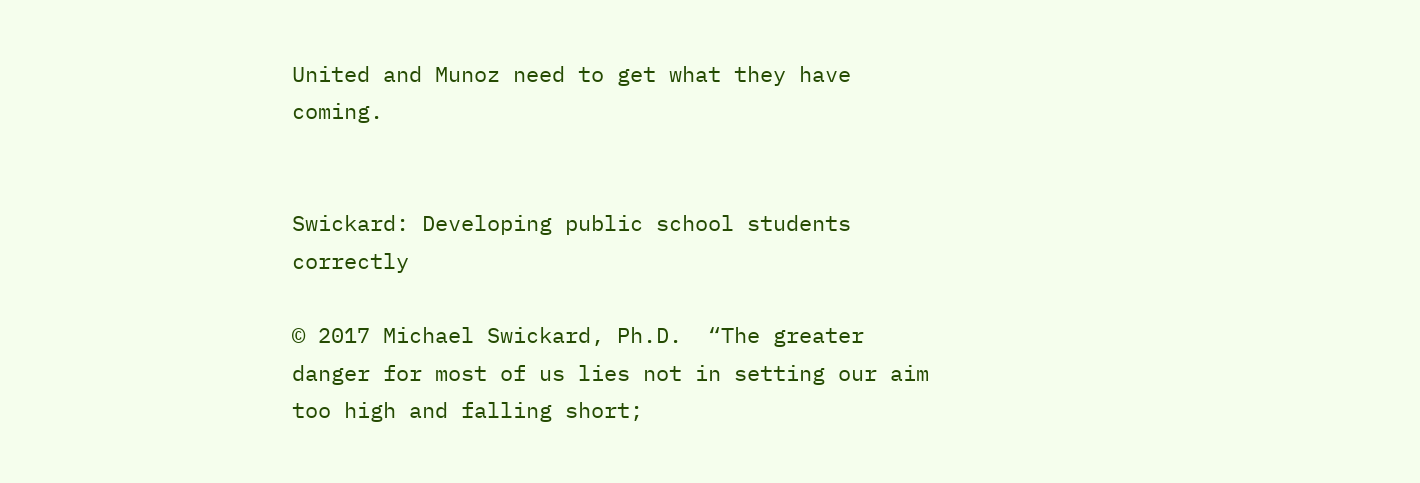United and Munoz need to get what they have coming.


Swickard: Developing public school students correctly

© 2017 Michael Swickard, Ph.D.  “The greater danger for most of us lies not in setting our aim too high and falling short;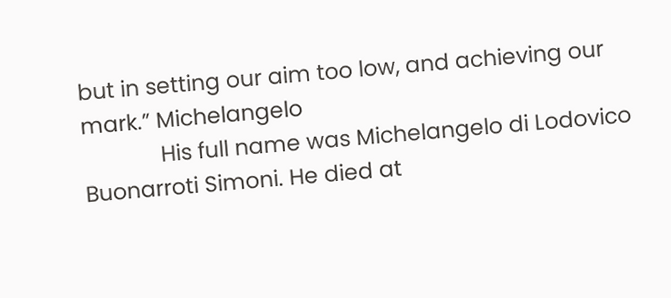but in setting our aim too low, and achieving our mark.” Michelangelo
             His full name was Michelangelo di Lodovico Buonarroti Simoni. He died at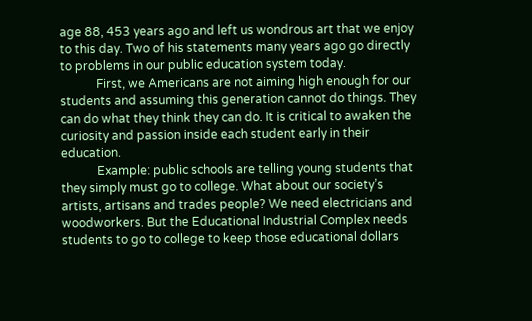age 88, 453 years ago and left us wondrous art that we enjoy to this day. Two of his statements many years ago go directly to problems in our public education system today.
            First, we Americans are not aiming high enough for our students and assuming this generation cannot do things. They can do what they think they can do. It is critical to awaken the curiosity and passion inside each student early in their education.
            Example: public schools are telling young students that they simply must go to college. What about our society’s artists, artisans and trades people? We need electricians and woodworkers. But the Educational Industrial Complex needs students to go to college to keep those educational dollars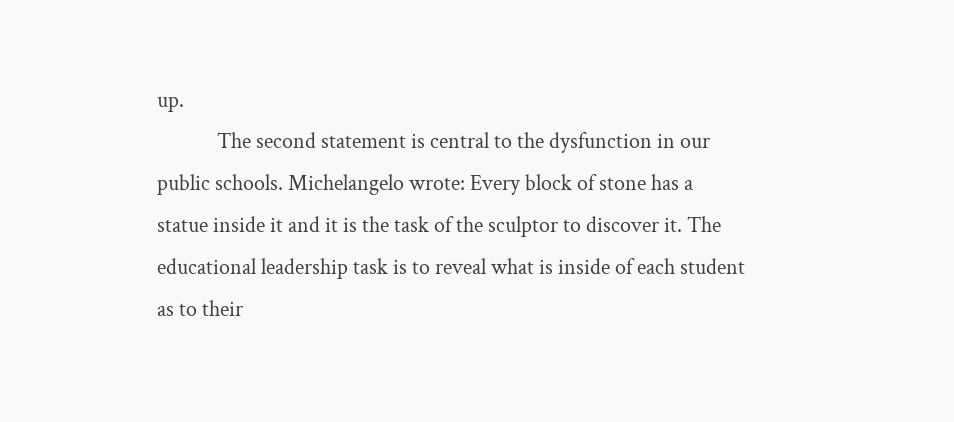up.
            The second statement is central to the dysfunction in our public schools. Michelangelo wrote: Every block of stone has a statue inside it and it is the task of the sculptor to discover it. The educational leadership task is to reveal what is inside of each student as to their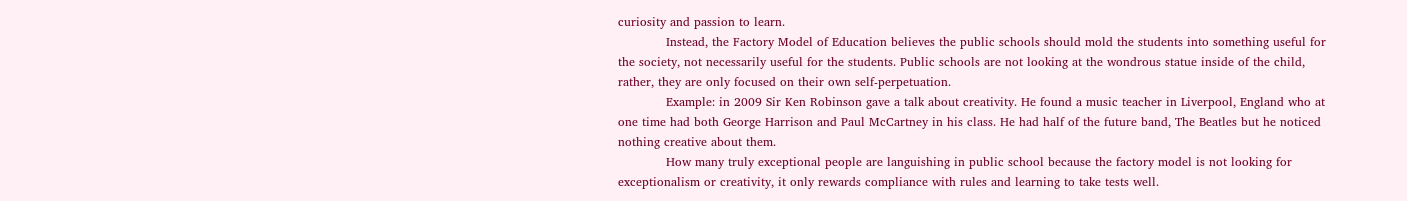curiosity and passion to learn.
            Instead, the Factory Model of Education believes the public schools should mold the students into something useful for the society, not necessarily useful for the students. Public schools are not looking at the wondrous statue inside of the child, rather, they are only focused on their own self-perpetuation.
            Example: in 2009 Sir Ken Robinson gave a talk about creativity. He found a music teacher in Liverpool, England who at one time had both George Harrison and Paul McCartney in his class. He had half of the future band, The Beatles but he noticed nothing creative about them.
            How many truly exceptional people are languishing in public school because the factory model is not looking for exceptionalism or creativity, it only rewards compliance with rules and learning to take tests well.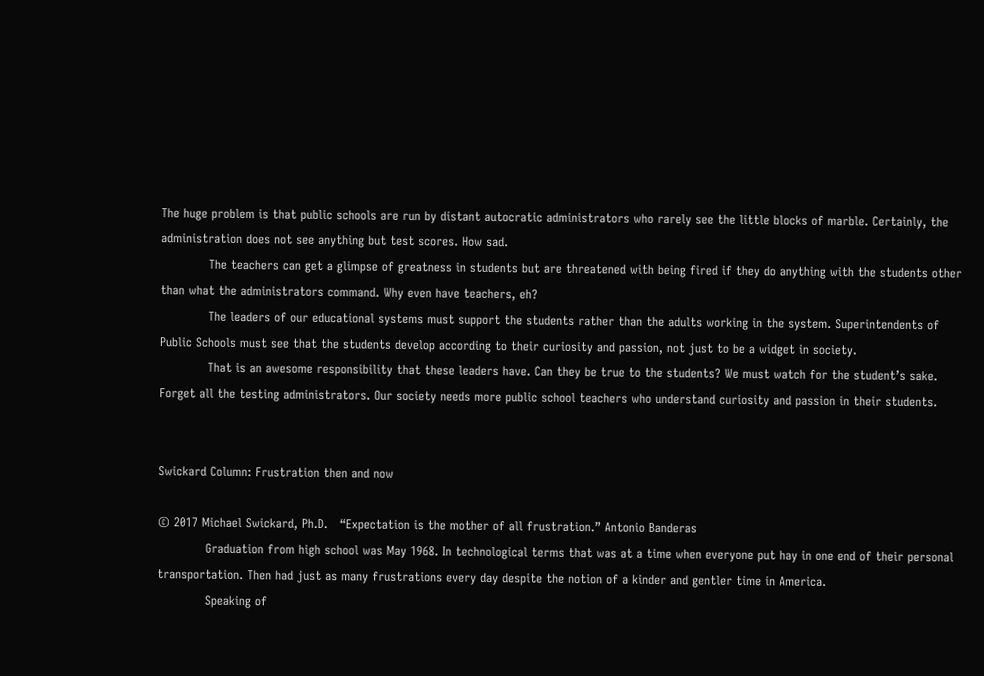The huge problem is that public schools are run by distant autocratic administrators who rarely see the little blocks of marble. Certainly, the administration does not see anything but test scores. How sad.
            The teachers can get a glimpse of greatness in students but are threatened with being fired if they do anything with the students other than what the administrators command. Why even have teachers, eh?
            The leaders of our educational systems must support the students rather than the adults working in the system. Superintendents of Public Schools must see that the students develop according to their curiosity and passion, not just to be a widget in society.
            That is an awesome responsibility that these leaders have. Can they be true to the students? We must watch for the student’s sake. Forget all the testing administrators. Our society needs more public school teachers who understand curiosity and passion in their students.


Swickard Column: Frustration then and now

© 2017 Michael Swickard, Ph.D.   “Expectation is the mother of all frustration.” Antonio Banderas
            Graduation from high school was May 1968. In technological terms that was at a time when everyone put hay in one end of their personal transportation. Then had just as many frustrations every day despite the notion of a kinder and gentler time in America.
            Speaking of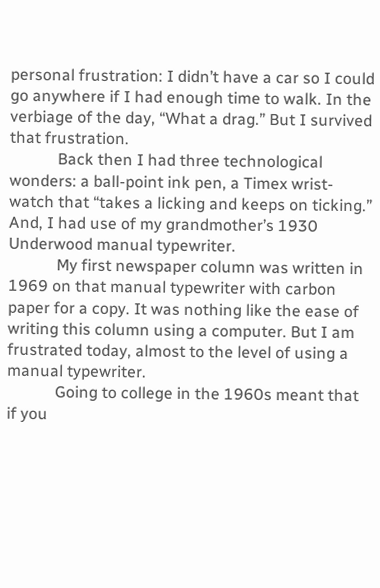personal frustration: I didn’t have a car so I could go anywhere if I had enough time to walk. In the verbiage of the day, “What a drag.” But I survived that frustration.
            Back then I had three technological wonders: a ball-point ink pen, a Timex wrist-watch that “takes a licking and keeps on ticking.” And, I had use of my grandmother’s 1930 Underwood manual typewriter.
            My first newspaper column was written in 1969 on that manual typewriter with carbon paper for a copy. It was nothing like the ease of writing this column using a computer. But I am frustrated today, almost to the level of using a manual typewriter.
            Going to college in the 1960s meant that if you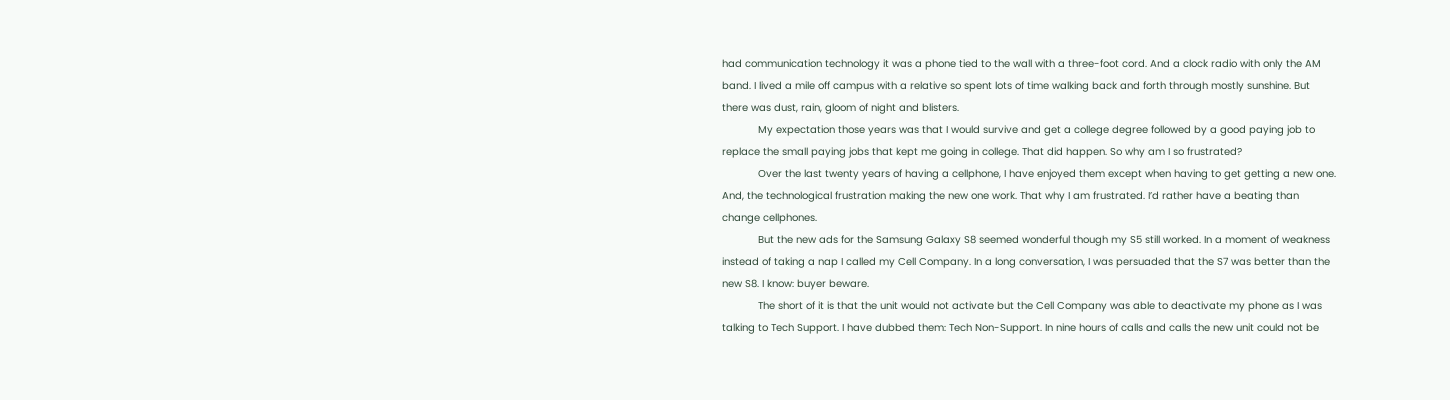had communication technology it was a phone tied to the wall with a three-foot cord. And a clock radio with only the AM band. I lived a mile off campus with a relative so spent lots of time walking back and forth through mostly sunshine. But there was dust, rain, gloom of night and blisters.
            My expectation those years was that I would survive and get a college degree followed by a good paying job to replace the small paying jobs that kept me going in college. That did happen. So why am I so frustrated?
            Over the last twenty years of having a cellphone, I have enjoyed them except when having to get getting a new one. And, the technological frustration making the new one work. That why I am frustrated. I’d rather have a beating than change cellphones.
            But the new ads for the Samsung Galaxy S8 seemed wonderful though my S5 still worked. In a moment of weakness instead of taking a nap I called my Cell Company. In a long conversation, I was persuaded that the S7 was better than the new S8. I know: buyer beware.
            The short of it is that the unit would not activate but the Cell Company was able to deactivate my phone as I was talking to Tech Support. I have dubbed them: Tech Non-Support. In nine hours of calls and calls the new unit could not be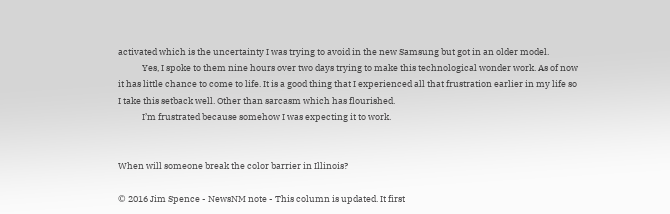activated which is the uncertainty I was trying to avoid in the new Samsung but got in an older model.
            Yes, I spoke to them nine hours over two days trying to make this technological wonder work. As of now it has little chance to come to life. It is a good thing that I experienced all that frustration earlier in my life so I take this setback well. Other than sarcasm which has flourished.
            I’m frustrated because somehow I was expecting it to work.


When will someone break the color barrier in Illinois?

© 2016 Jim Spence - NewsNM note - This column is updated. It first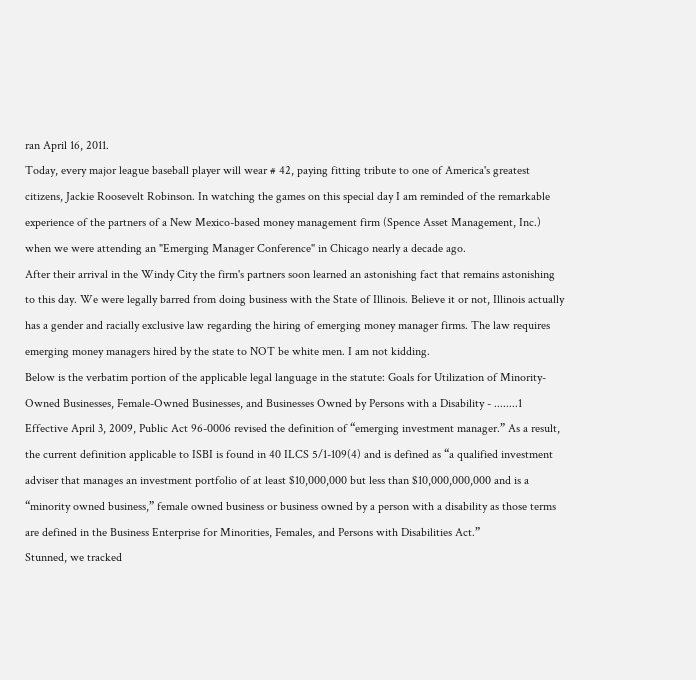ran April 16, 2011.
Today, every major league baseball player will wear # 42, paying fitting tribute to one of America's greatest citizens, Jackie Roosevelt Robinson. In watching the games on this special day I am reminded of the remarkable experience of the partners of a New Mexico-based money management firm (Spence Asset Management, Inc.) when we were attending an "Emerging Manager Conference" in Chicago nearly a decade ago.
After their arrival in the Windy City the firm's partners soon learned an astonishing fact that remains astonishing to this day. We were legally barred from doing business with the State of Illinois. Believe it or not, Illinois actually has a gender and racially exclusive law regarding the hiring of emerging money manager firms. The law requires emerging money managers hired by the state to NOT be white men. I am not kidding.
Below is the verbatim portion of the applicable legal language in the statute: Goals for Utilization of Minority-Owned Businesses, Female-Owned Businesses, and Businesses Owned by Persons with a Disability - ........1 Effective April 3, 2009, Public Act 96-0006 revised the definition of “emerging investment manager.” As a result, the current definition applicable to ISBI is found in 40 ILCS 5/1-109(4) and is defined as “a qualified investment adviser that manages an investment portfolio of at least $10,000,000 but less than $10,000,000,000 and is a “minority owned business,” female owned business or business owned by a person with a disability as those terms are defined in the Business Enterprise for Minorities, Females, and Persons with Disabilities Act.”
Stunned, we tracked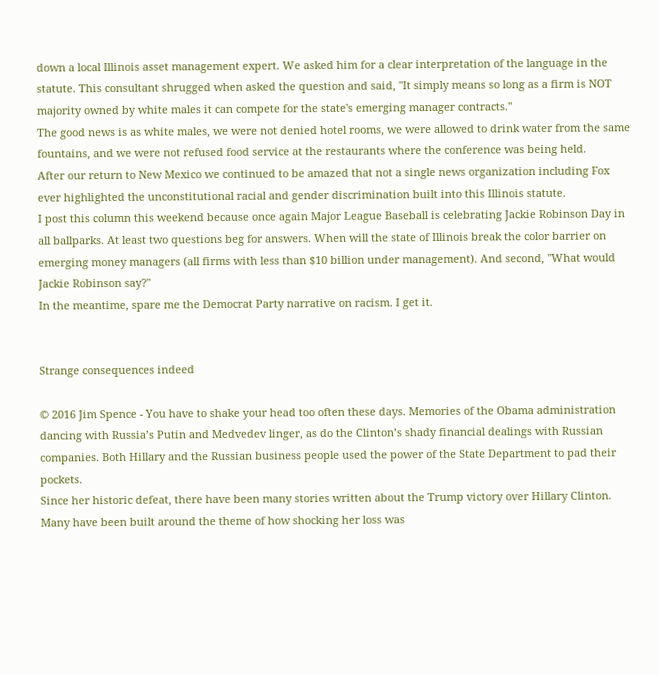down a local Illinois asset management expert. We asked him for a clear interpretation of the language in the statute. This consultant shrugged when asked the question and said, "It simply means so long as a firm is NOT majority owned by white males it can compete for the state's emerging manager contracts."
The good news is as white males, we were not denied hotel rooms, we were allowed to drink water from the same fountains, and we were not refused food service at the restaurants where the conference was being held.
After our return to New Mexico we continued to be amazed that not a single news organization including Fox ever highlighted the unconstitutional racial and gender discrimination built into this Illinois statute.
I post this column this weekend because once again Major League Baseball is celebrating Jackie Robinson Day in all ballparks. At least two questions beg for answers. When will the state of Illinois break the color barrier on emerging money managers (all firms with less than $10 billion under management). And second, "What would Jackie Robinson say?"
In the meantime, spare me the Democrat Party narrative on racism. I get it.


Strange consequences indeed

© 2016 Jim Spence - You have to shake your head too often these days. Memories of the Obama administration dancing with Russia’s Putin and Medvedev linger, as do the Clinton’s shady financial dealings with Russian companies. Both Hillary and the Russian business people used the power of the State Department to pad their pockets.
Since her historic defeat, there have been many stories written about the Trump victory over Hillary Clinton. Many have been built around the theme of how shocking her loss was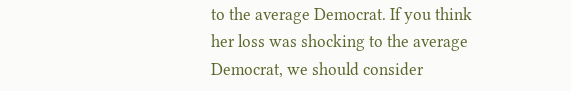to the average Democrat. If you think her loss was shocking to the average Democrat, we should consider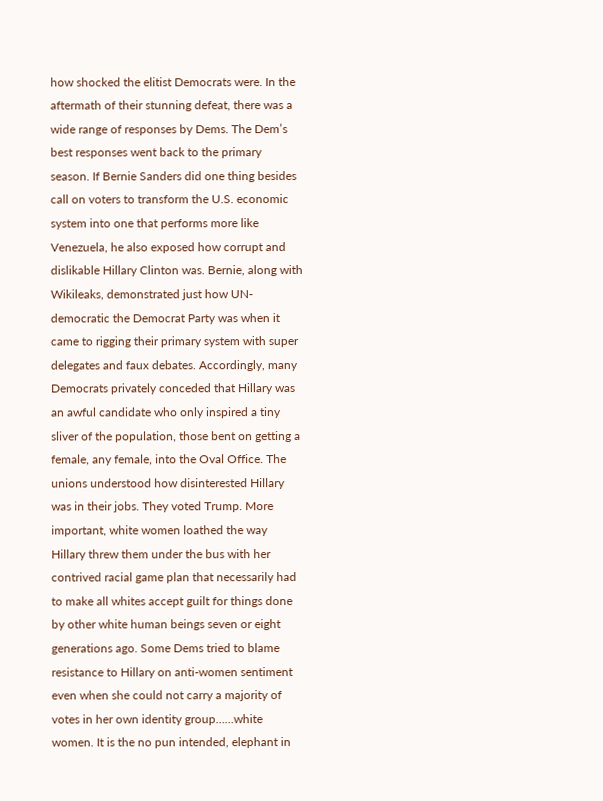how shocked the elitist Democrats were. In the aftermath of their stunning defeat, there was a wide range of responses by Dems. The Dem’s best responses went back to the primary season. If Bernie Sanders did one thing besides call on voters to transform the U.S. economic system into one that performs more like Venezuela, he also exposed how corrupt and dislikable Hillary Clinton was. Bernie, along with Wikileaks, demonstrated just how UN-democratic the Democrat Party was when it came to rigging their primary system with super delegates and faux debates. Accordingly, many Democrats privately conceded that Hillary was an awful candidate who only inspired a tiny sliver of the population, those bent on getting a female, any female, into the Oval Office. The unions understood how disinterested Hillary was in their jobs. They voted Trump. More important, white women loathed the way Hillary threw them under the bus with her contrived racial game plan that necessarily had to make all whites accept guilt for things done by other white human beings seven or eight generations ago. Some Dems tried to blame resistance to Hillary on anti-women sentiment even when she could not carry a majority of votes in her own identity group……white women. It is the no pun intended, elephant in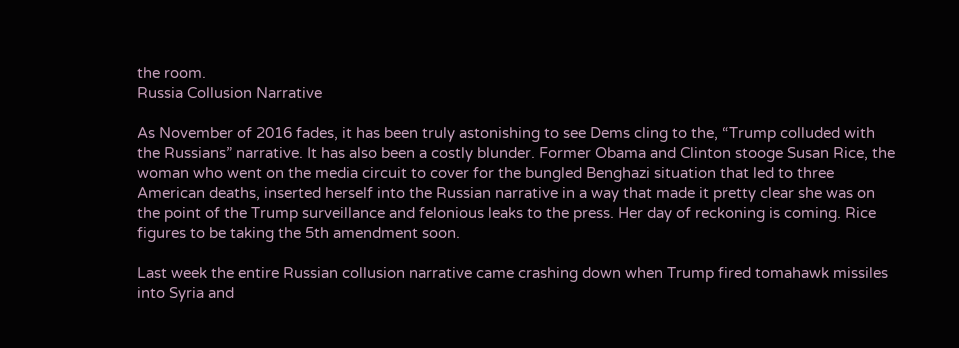the room.
Russia Collusion Narrative

As November of 2016 fades, it has been truly astonishing to see Dems cling to the, “Trump colluded with the Russians” narrative. It has also been a costly blunder. Former Obama and Clinton stooge Susan Rice, the woman who went on the media circuit to cover for the bungled Benghazi situation that led to three American deaths, inserted herself into the Russian narrative in a way that made it pretty clear she was on the point of the Trump surveillance and felonious leaks to the press. Her day of reckoning is coming. Rice figures to be taking the 5th amendment soon.

Last week the entire Russian collusion narrative came crashing down when Trump fired tomahawk missiles into Syria and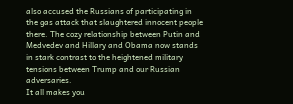also accused the Russians of participating in the gas attack that slaughtered innocent people there. The cozy relationship between Putin and Medvedev and Hillary and Obama now stands in stark contrast to the heightened military tensions between Trump and our Russian adversaries.
It all makes you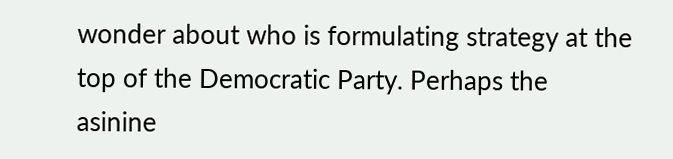wonder about who is formulating strategy at the top of the Democratic Party. Perhaps the asinine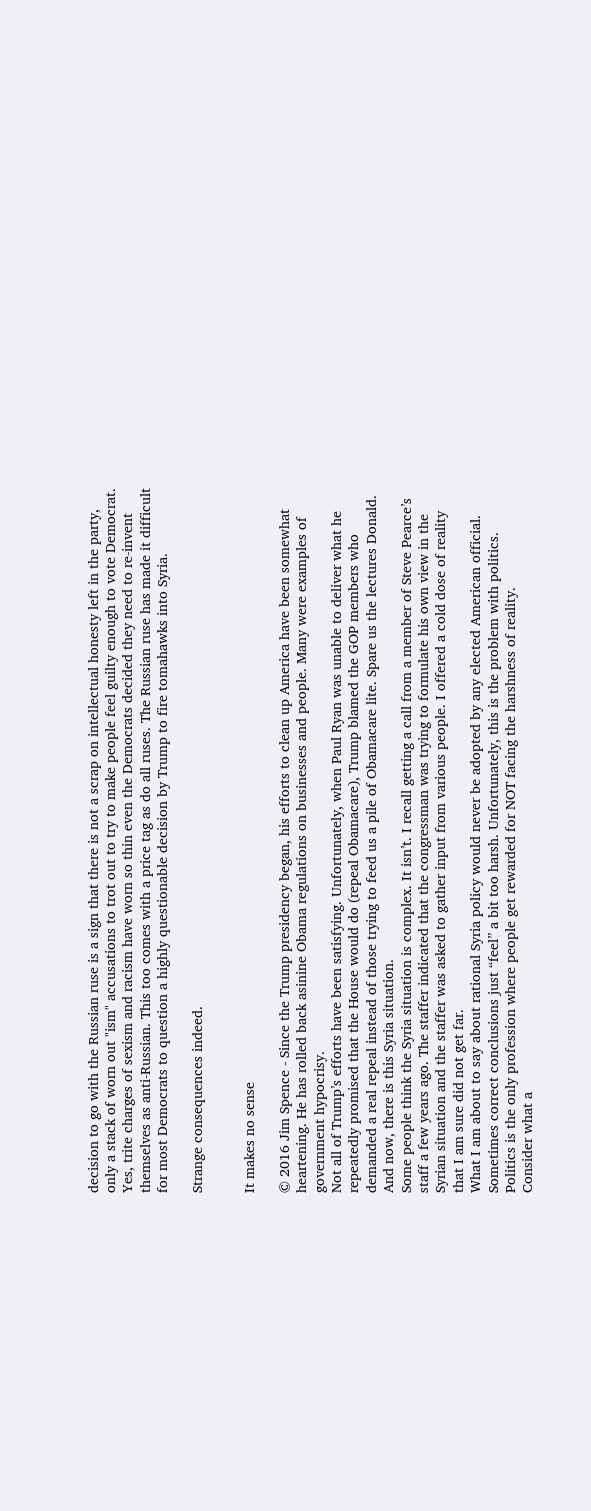decision to go with the Russian ruse is a sign that there is not a scrap on intellectual honesty left in the party, only a stack of worn out "ism" accusations to trot out to try to make people feel guilty enough to vote Democrat. Yes, trite charges of sexism and racism have worn so thin even the Democrats decided they need to re-invent themselves as anti-Russian. This too comes with a price tag as do all ruses. The Russian ruse has made it difficult for most Democrats to question a highly questionable decision by Trump to fire tomahawks into Syria.

Strange consequences indeed.


It makes no sense

© 2016 Jim Spence - Since the Trump presidency began, his efforts to clean up America have been somewhat heartening. He has rolled back asinine Obama regulations on businesses and people. Many were examples of government hypocrisy.
Not all of Trump’s efforts have been satisfying. Unfortunately, when Paul Ryan was unable to deliver what he repeatedly promised that the House would do (repeal Obamacare), Trump blamed the GOP members who demanded a real repeal instead of those trying to feed us a pile of Obamacare lite. Spare us the lectures Donald.
And now, there is this Syria situation.
Some people think the Syria situation is complex. It isn’t. I recall getting a call from a member of Steve Pearce’s staff a few years ago. The staffer indicated that the congressman was trying to formulate his own view in the Syrian situation and the staffer was asked to gather input from various people. I offered a cold dose of reality that I am sure did not get far.
What I am about to say about rational Syria policy would never be adopted by any elected American official. Sometimes correct conclusions just “feel” a bit too harsh. Unfortunately, this is the problem with politics. Politics is the only profession where people get rewarded for NOT facing the harshness of reality.
Consider what a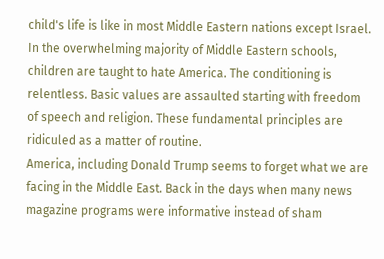child's life is like in most Middle Eastern nations except Israel. In the overwhelming majority of Middle Eastern schools, children are taught to hate America. The conditioning is relentless. Basic values are assaulted starting with freedom of speech and religion. These fundamental principles are ridiculed as a matter of routine.
America, including Donald Trump seems to forget what we are facing in the Middle East. Back in the days when many news magazine programs were informative instead of sham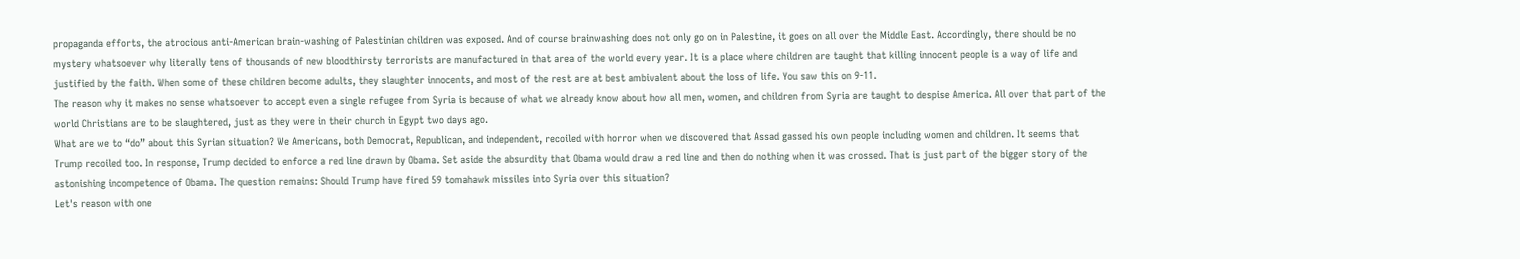propaganda efforts, the atrocious anti-American brain-washing of Palestinian children was exposed. And of course brainwashing does not only go on in Palestine, it goes on all over the Middle East. Accordingly, there should be no mystery whatsoever why literally tens of thousands of new bloodthirsty terrorists are manufactured in that area of the world every year. It is a place where children are taught that killing innocent people is a way of life and justified by the faith. When some of these children become adults, they slaughter innocents, and most of the rest are at best ambivalent about the loss of life. You saw this on 9-11.
The reason why it makes no sense whatsoever to accept even a single refugee from Syria is because of what we already know about how all men, women, and children from Syria are taught to despise America. All over that part of the world Christians are to be slaughtered, just as they were in their church in Egypt two days ago.
What are we to “do” about this Syrian situation? We Americans, both Democrat, Republican, and independent, recoiled with horror when we discovered that Assad gassed his own people including women and children. It seems that Trump recoiled too. In response, Trump decided to enforce a red line drawn by Obama. Set aside the absurdity that Obama would draw a red line and then do nothing when it was crossed. That is just part of the bigger story of the astonishing incompetence of Obama. The question remains: Should Trump have fired 59 tomahawk missiles into Syria over this situation?
Let's reason with one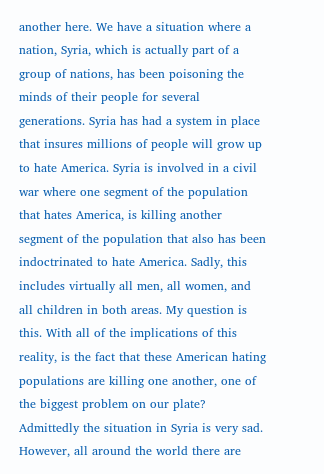another here. We have a situation where a nation, Syria, which is actually part of a group of nations, has been poisoning the minds of their people for several generations. Syria has had a system in place that insures millions of people will grow up to hate America. Syria is involved in a civil war where one segment of the population that hates America, is killing another segment of the population that also has been indoctrinated to hate America. Sadly, this includes virtually all men, all women, and all children in both areas. My question is this. With all of the implications of this reality, is the fact that these American hating populations are killing one another, one of the biggest problem on our plate?
Admittedly the situation in Syria is very sad. However, all around the world there are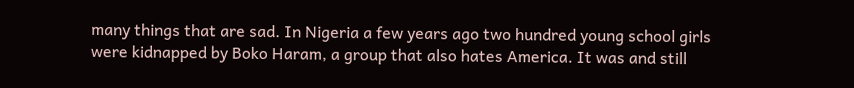many things that are sad. In Nigeria a few years ago two hundred young school girls were kidnapped by Boko Haram, a group that also hates America. It was and still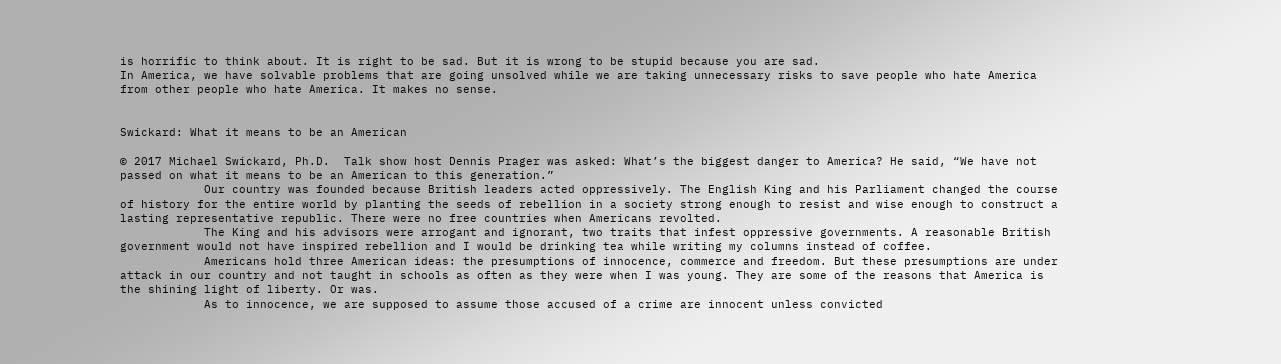is horrific to think about. It is right to be sad. But it is wrong to be stupid because you are sad.
In America, we have solvable problems that are going unsolved while we are taking unnecessary risks to save people who hate America from other people who hate America. It makes no sense.


Swickard: What it means to be an American

© 2017 Michael Swickard, Ph.D.  Talk show host Dennis Prager was asked: What’s the biggest danger to America? He said, “We have not passed on what it means to be an American to this generation.”
            Our country was founded because British leaders acted oppressively. The English King and his Parliament changed the course of history for the entire world by planting the seeds of rebellion in a society strong enough to resist and wise enough to construct a lasting representative republic. There were no free countries when Americans revolted.
            The King and his advisors were arrogant and ignorant, two traits that infest oppressive governments. A reasonable British government would not have inspired rebellion and I would be drinking tea while writing my columns instead of coffee.
            Americans hold three American ideas: the presumptions of innocence, commerce and freedom. But these presumptions are under attack in our country and not taught in schools as often as they were when I was young. They are some of the reasons that America is the shining light of liberty. Or was.
            As to innocence, we are supposed to assume those accused of a crime are innocent unless convicted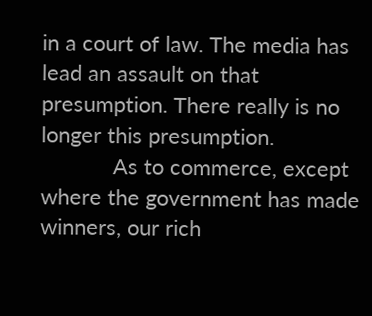in a court of law. The media has lead an assault on that presumption. There really is no longer this presumption.
            As to commerce, except where the government has made winners, our rich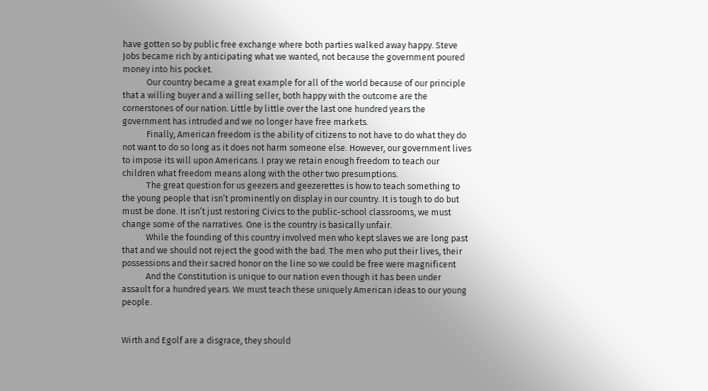have gotten so by public free exchange where both parties walked away happy. Steve Jobs became rich by anticipating what we wanted, not because the government poured money into his pocket.
            Our country became a great example for all of the world because of our principle that a willing buyer and a willing seller, both happy with the outcome are the cornerstones of our nation. Little by little over the last one hundred years the government has intruded and we no longer have free markets.
            Finally, American freedom is the ability of citizens to not have to do what they do not want to do so long as it does not harm someone else. However, our government lives to impose its will upon Americans. I pray we retain enough freedom to teach our children what freedom means along with the other two presumptions.
            The great question for us geezers and geezerettes is how to teach something to the young people that isn’t prominently on display in our country. It is tough to do but must be done. It isn’t just restoring Civics to the public-school classrooms, we must change some of the narratives. One is the country is basically unfair.
            While the founding of this country involved men who kept slaves we are long past that and we should not reject the good with the bad. The men who put their lives, their possessions and their sacred honor on the line so we could be free were magnificent
            And the Constitution is unique to our nation even though it has been under assault for a hundred years. We must teach these uniquely American ideas to our young people.


Wirth and Egolf are a disgrace, they should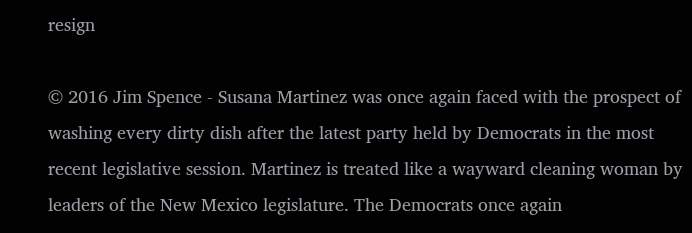resign

© 2016 Jim Spence - Susana Martinez was once again faced with the prospect of washing every dirty dish after the latest party held by Democrats in the most recent legislative session. Martinez is treated like a wayward cleaning woman by leaders of the New Mexico legislature. The Democrats once again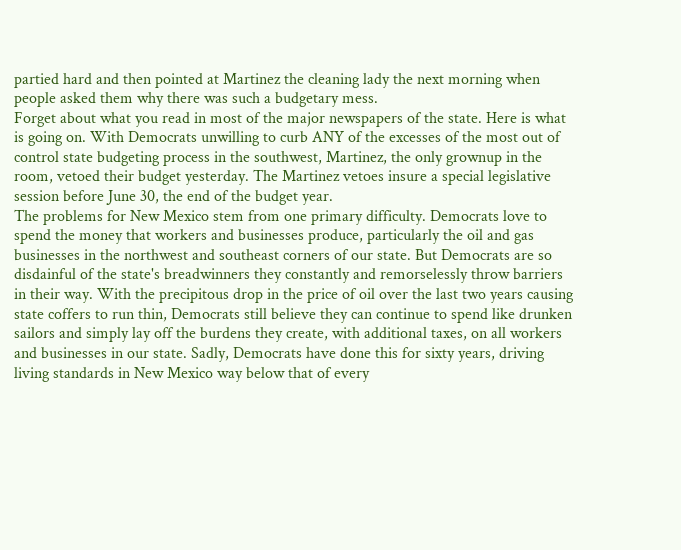partied hard and then pointed at Martinez the cleaning lady the next morning when people asked them why there was such a budgetary mess.
Forget about what you read in most of the major newspapers of the state. Here is what is going on. With Democrats unwilling to curb ANY of the excesses of the most out of control state budgeting process in the southwest, Martinez, the only grownup in the room, vetoed their budget yesterday. The Martinez vetoes insure a special legislative session before June 30, the end of the budget year.
The problems for New Mexico stem from one primary difficulty. Democrats love to spend the money that workers and businesses produce, particularly the oil and gas businesses in the northwest and southeast corners of our state. But Democrats are so disdainful of the state's breadwinners they constantly and remorselessly throw barriers in their way. With the precipitous drop in the price of oil over the last two years causing state coffers to run thin, Democrats still believe they can continue to spend like drunken sailors and simply lay off the burdens they create, with additional taxes, on all workers and businesses in our state. Sadly, Democrats have done this for sixty years, driving living standards in New Mexico way below that of every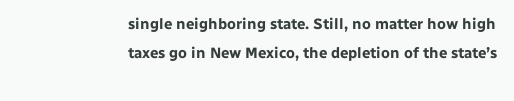single neighboring state. Still, no matter how high taxes go in New Mexico, the depletion of the state’s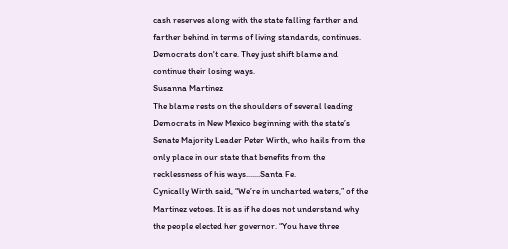cash reserves along with the state falling farther and farther behind in terms of living standards, continues. Democrats don't care. They just shift blame and continue their losing ways.
Susanna Martinez
The blame rests on the shoulders of several leading Democrats in New Mexico beginning with the state’s Senate Majority Leader Peter Wirth, who hails from the only place in our state that benefits from the recklessness of his ways.......Santa Fe.
Cynically Wirth said, “We’re in uncharted waters,” of the Martinez vetoes. It is as if he does not understand why the people elected her governor. “You have three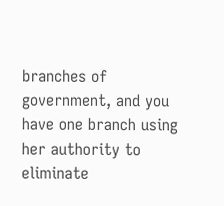branches of government, and you have one branch using her authority to eliminate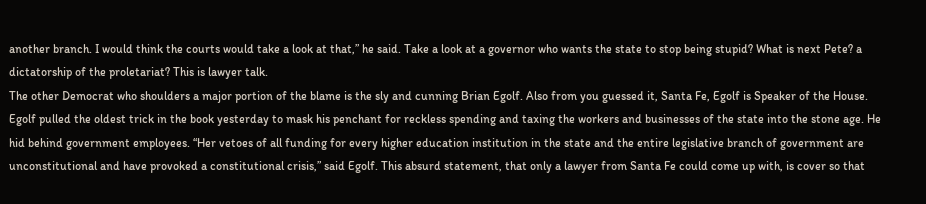another branch. I would think the courts would take a look at that,” he said. Take a look at a governor who wants the state to stop being stupid? What is next Pete? a dictatorship of the proletariat? This is lawyer talk.
The other Democrat who shoulders a major portion of the blame is the sly and cunning Brian Egolf. Also from you guessed it, Santa Fe, Egolf is Speaker of the House. Egolf pulled the oldest trick in the book yesterday to mask his penchant for reckless spending and taxing the workers and businesses of the state into the stone age. He hid behind government employees. “Her vetoes of all funding for every higher education institution in the state and the entire legislative branch of government are unconstitutional and have provoked a constitutional crisis,” said Egolf. This absurd statement, that only a lawyer from Santa Fe could come up with, is cover so that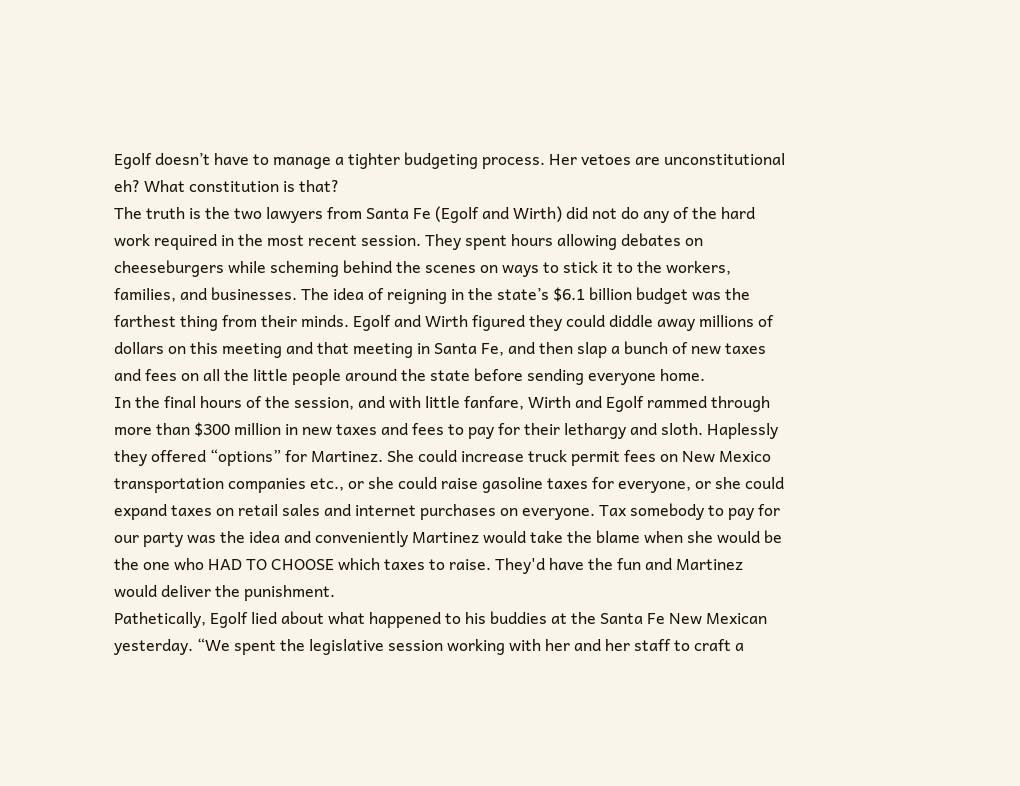Egolf doesn’t have to manage a tighter budgeting process. Her vetoes are unconstitutional eh? What constitution is that?
The truth is the two lawyers from Santa Fe (Egolf and Wirth) did not do any of the hard work required in the most recent session. They spent hours allowing debates on cheeseburgers while scheming behind the scenes on ways to stick it to the workers, families, and businesses. The idea of reigning in the state’s $6.1 billion budget was the farthest thing from their minds. Egolf and Wirth figured they could diddle away millions of dollars on this meeting and that meeting in Santa Fe, and then slap a bunch of new taxes and fees on all the little people around the state before sending everyone home.
In the final hours of the session, and with little fanfare, Wirth and Egolf rammed through more than $300 million in new taxes and fees to pay for their lethargy and sloth. Haplessly they offered “options” for Martinez. She could increase truck permit fees on New Mexico transportation companies etc., or she could raise gasoline taxes for everyone, or she could expand taxes on retail sales and internet purchases on everyone. Tax somebody to pay for our party was the idea and conveniently Martinez would take the blame when she would be the one who HAD TO CHOOSE which taxes to raise. They'd have the fun and Martinez would deliver the punishment.
Pathetically, Egolf lied about what happened to his buddies at the Santa Fe New Mexican yesterday. “We spent the legislative session working with her and her staff to craft a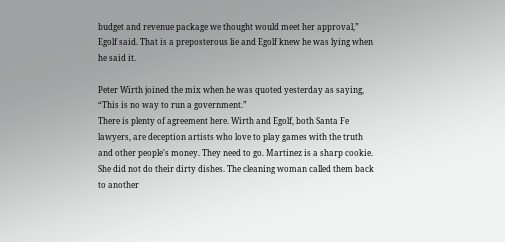budget and revenue package we thought would meet her approval,” Egolf said. That is a preposterous lie and Egolf knew he was lying when he said it.

Peter Wirth joined the mix when he was quoted yesterday as saying, “This is no way to run a government.”
There is plenty of agreement here. Wirth and Egolf, both Santa Fe lawyers, are deception artists who love to play games with the truth and other people's money. They need to go. Martinez is a sharp cookie. She did not do their dirty dishes. The cleaning woman called them back to another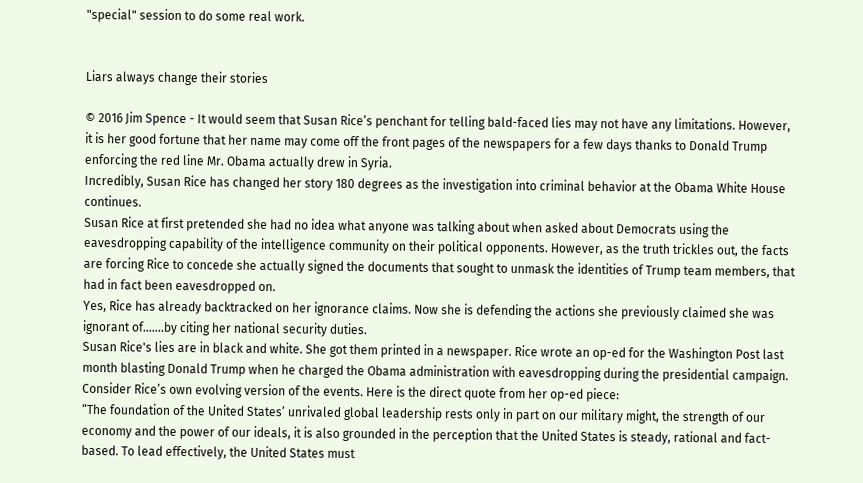"special" session to do some real work.


Liars always change their stories

© 2016 Jim Spence - It would seem that Susan Rice’s penchant for telling bald-faced lies may not have any limitations. However, it is her good fortune that her name may come off the front pages of the newspapers for a few days thanks to Donald Trump enforcing the red line Mr. Obama actually drew in Syria.
Incredibly, Susan Rice has changed her story 180 degrees as the investigation into criminal behavior at the Obama White House continues.
Susan Rice at first pretended she had no idea what anyone was talking about when asked about Democrats using the eavesdropping capability of the intelligence community on their political opponents. However, as the truth trickles out, the facts are forcing Rice to concede she actually signed the documents that sought to unmask the identities of Trump team members, that had in fact been eavesdropped on.
Yes, Rice has already backtracked on her ignorance claims. Now she is defending the actions she previously claimed she was ignorant of.......by citing her national security duties.
Susan Rice's lies are in black and white. She got them printed in a newspaper. Rice wrote an op-ed for the Washington Post last month blasting Donald Trump when he charged the Obama administration with eavesdropping during the presidential campaign.
Consider Rice’s own evolving version of the events. Here is the direct quote from her op-ed piece:
“The foundation of the United States’ unrivaled global leadership rests only in part on our military might, the strength of our economy and the power of our ideals, it is also grounded in the perception that the United States is steady, rational and fact-based. To lead effectively, the United States must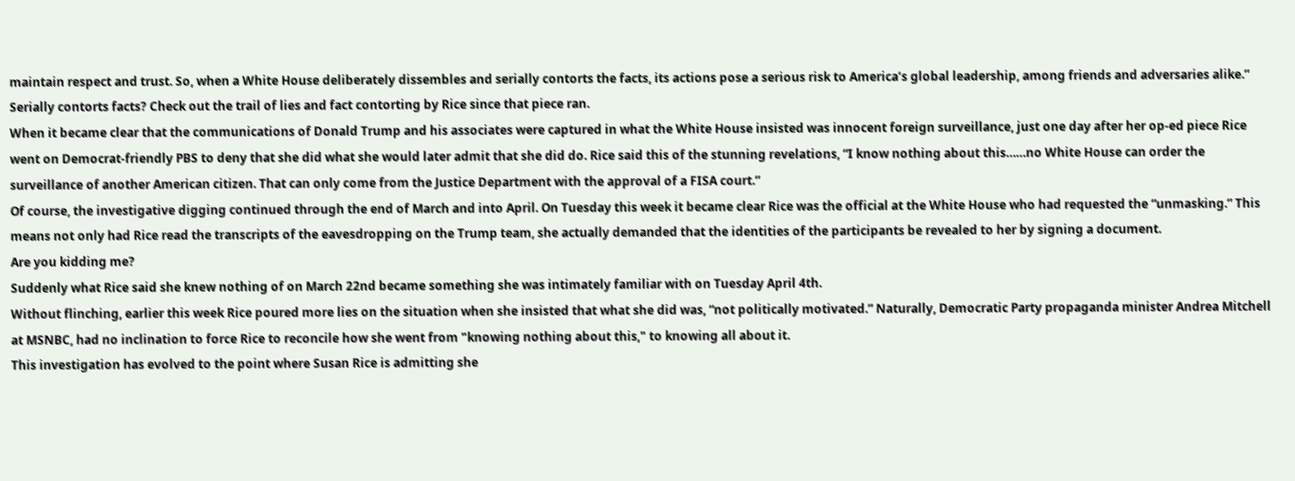maintain respect and trust. So, when a White House deliberately dissembles and serially contorts the facts, its actions pose a serious risk to America’s global leadership, among friends and adversaries alike.”
Serially contorts facts? Check out the trail of lies and fact contorting by Rice since that piece ran.
When it became clear that the communications of Donald Trump and his associates were captured in what the White House insisted was innocent foreign surveillance, just one day after her op-ed piece Rice went on Democrat-friendly PBS to deny that she did what she would later admit that she did do. Rice said this of the stunning revelations, “I know nothing about this……no White House can order the surveillance of another American citizen. That can only come from the Justice Department with the approval of a FISA court.”
Of course, the investigative digging continued through the end of March and into April. On Tuesday this week it became clear Rice was the official at the White House who had requested the “unmasking.” This means not only had Rice read the transcripts of the eavesdropping on the Trump team, she actually demanded that the identities of the participants be revealed to her by signing a document.
Are you kidding me?
Suddenly what Rice said she knew nothing of on March 22nd became something she was intimately familiar with on Tuesday April 4th.
Without flinching, earlier this week Rice poured more lies on the situation when she insisted that what she did was, “not politically motivated.” Naturally, Democratic Party propaganda minister Andrea Mitchell at MSNBC, had no inclination to force Rice to reconcile how she went from "knowing nothing about this," to knowing all about it.
This investigation has evolved to the point where Susan Rice is admitting she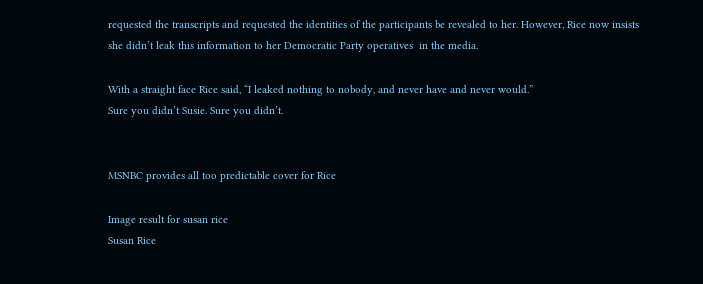requested the transcripts and requested the identities of the participants be revealed to her. However, Rice now insists she didn’t leak this information to her Democratic Party operatives  in the media.

With a straight face Rice said, “I leaked nothing to nobody, and never have and never would.”
Sure you didn’t Susie. Sure you didn’t.


MSNBC provides all too predictable cover for Rice

Image result for susan rice
Susan Rice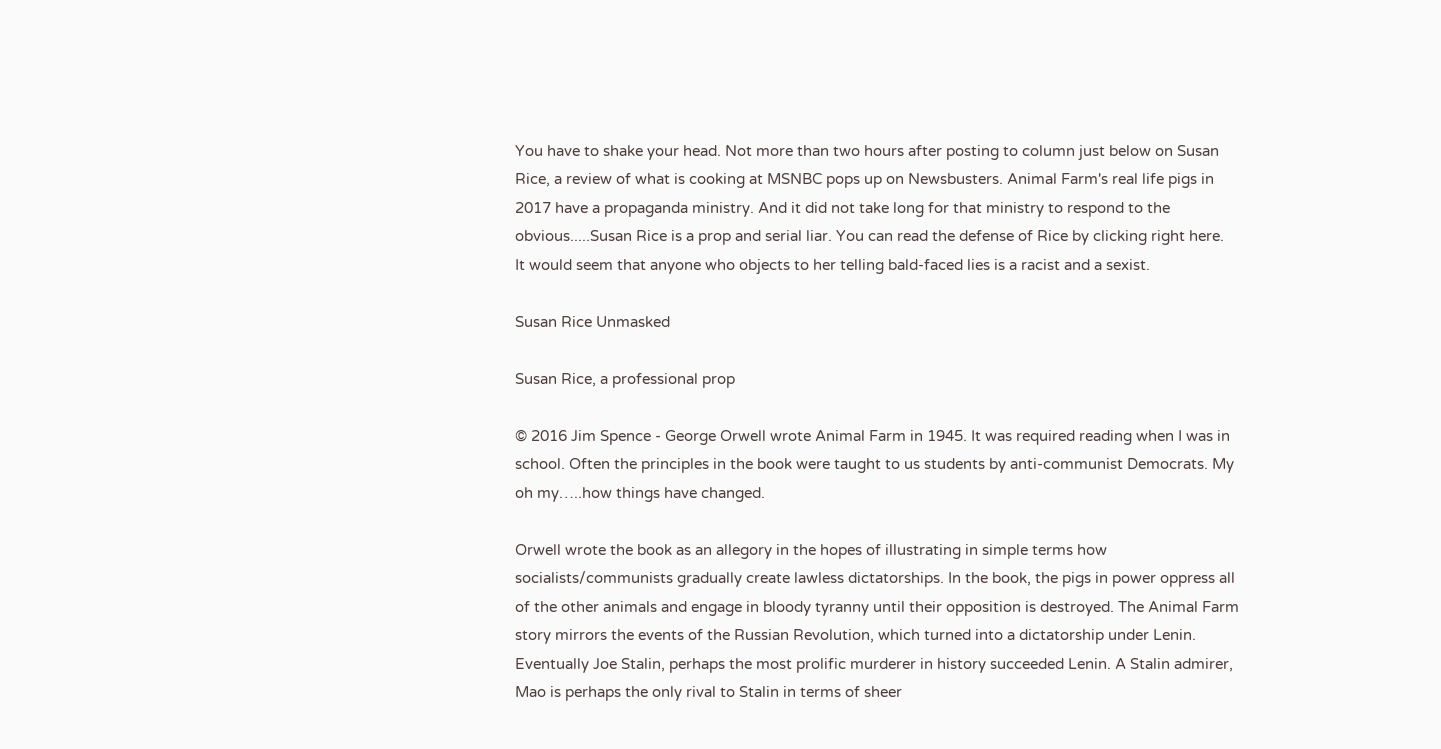You have to shake your head. Not more than two hours after posting to column just below on Susan Rice, a review of what is cooking at MSNBC pops up on Newsbusters. Animal Farm's real life pigs in 2017 have a propaganda ministry. And it did not take long for that ministry to respond to the obvious.....Susan Rice is a prop and serial liar. You can read the defense of Rice by clicking right here.
It would seem that anyone who objects to her telling bald-faced lies is a racist and a sexist.

Susan Rice Unmasked

Susan Rice, a professional prop

© 2016 Jim Spence - George Orwell wrote Animal Farm in 1945. It was required reading when I was in school. Often the principles in the book were taught to us students by anti-communist Democrats. My oh my…..how things have changed.

Orwell wrote the book as an allegory in the hopes of illustrating in simple terms how socialists/communists gradually create lawless dictatorships. In the book, the pigs in power oppress all of the other animals and engage in bloody tyranny until their opposition is destroyed. The Animal Farm story mirrors the events of the Russian Revolution, which turned into a dictatorship under Lenin. Eventually Joe Stalin, perhaps the most prolific murderer in history succeeded Lenin. A Stalin admirer, Mao is perhaps the only rival to Stalin in terms of sheer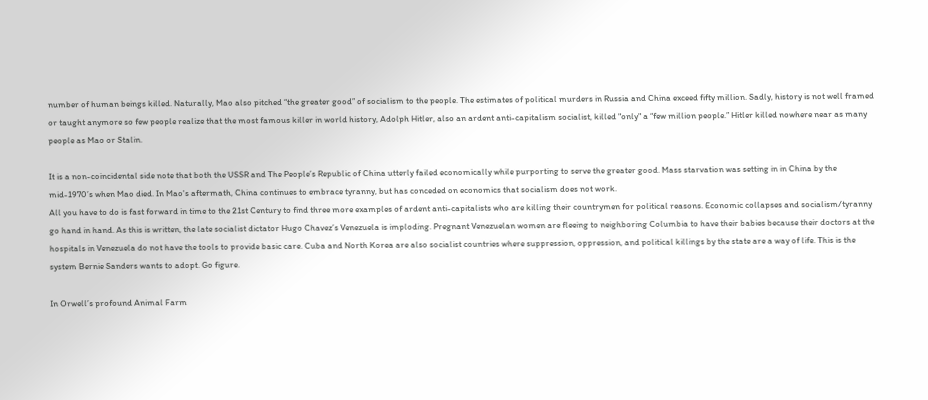number of human beings killed. Naturally, Mao also pitched “the greater good” of socialism to the people. The estimates of political murders in Russia and China exceed fifty million. Sadly, history is not well framed or taught anymore so few people realize that the most famous killer in world history, Adolph Hitler, also an ardent anti-capitalism socialist, killed "only" a “few million people.” Hitler killed nowhere near as many people as Mao or Stalin.

It is a non-coincidental side note that both the USSR and The People’s Republic of China utterly failed economically while purporting to serve the greater good. Mass starvation was setting in in China by the mid-1970’s when Mao died. In Mao's aftermath, China continues to embrace tyranny, but has conceded on economics that socialism does not work.
All you have to do is fast forward in time to the 21st Century to find three more examples of ardent anti-capitalists who are killing their countrymen for political reasons. Economic collapses and socialism/tyranny go hand in hand. As this is written, the late socialist dictator Hugo Chavez’s Venezuela is imploding. Pregnant Venezuelan women are fleeing to neighboring Columbia to have their babies because their doctors at the hospitals in Venezuela do not have the tools to provide basic care. Cuba and North Korea are also socialist countries where suppression, oppression, and political killings by the state are a way of life. This is the system Bernie Sanders wants to adopt. Go figure.

In Orwell’s profound Animal Farm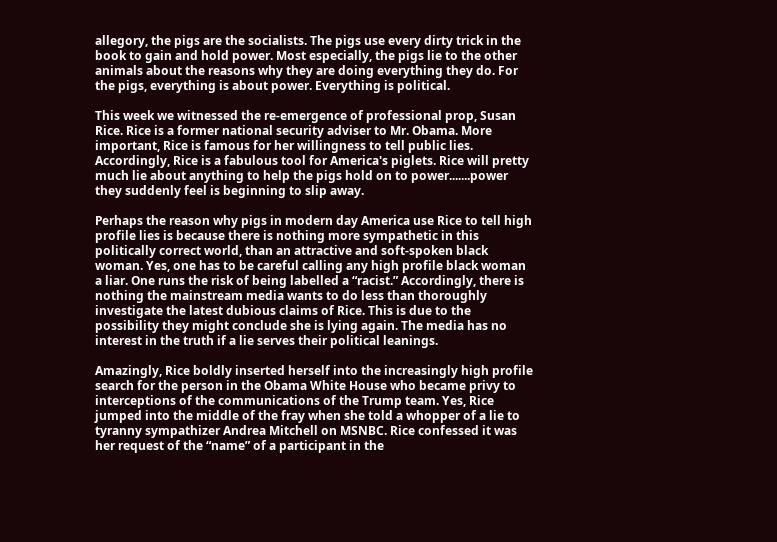allegory, the pigs are the socialists. The pigs use every dirty trick in the book to gain and hold power. Most especially, the pigs lie to the other animals about the reasons why they are doing everything they do. For the pigs, everything is about power. Everything is political.

This week we witnessed the re-emergence of professional prop, Susan Rice. Rice is a former national security adviser to Mr. Obama. More important, Rice is famous for her willingness to tell public lies. Accordingly, Rice is a fabulous tool for America's piglets. Rice will pretty much lie about anything to help the pigs hold on to power.......power they suddenly feel is beginning to slip away.

Perhaps the reason why pigs in modern day America use Rice to tell high profile lies is because there is nothing more sympathetic in this politically correct world, than an attractive and soft-spoken black woman. Yes, one has to be careful calling any high profile black woman a liar. One runs the risk of being labelled a “racist.” Accordingly, there is nothing the mainstream media wants to do less than thoroughly investigate the latest dubious claims of Rice. This is due to the possibility they might conclude she is lying again. The media has no interest in the truth if a lie serves their political leanings.

Amazingly, Rice boldly inserted herself into the increasingly high profile search for the person in the Obama White House who became privy to interceptions of the communications of the Trump team. Yes, Rice jumped into the middle of the fray when she told a whopper of a lie to tyranny sympathizer Andrea Mitchell on MSNBC. Rice confessed it was her request of the “name” of a participant in the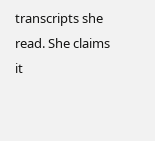transcripts she read. She claims it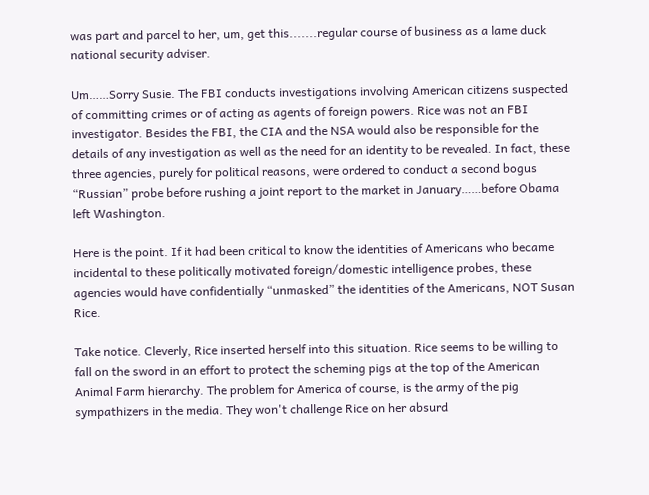was part and parcel to her, um, get this.......regular course of business as a lame duck national security adviser.

Um……Sorry Susie. The FBI conducts investigations involving American citizens suspected of committing crimes or of acting as agents of foreign powers. Rice was not an FBI investigator. Besides the FBI, the CIA and the NSA would also be responsible for the details of any investigation as well as the need for an identity to be revealed. In fact, these three agencies, purely for political reasons, were ordered to conduct a second bogus “Russian” probe before rushing a joint report to the market in January……before Obama left Washington.

Here is the point. If it had been critical to know the identities of Americans who became incidental to these politically motivated foreign/domestic intelligence probes, these agencies would have confidentially “unmasked” the identities of the Americans, NOT Susan Rice.

Take notice. Cleverly, Rice inserted herself into this situation. Rice seems to be willing to fall on the sword in an effort to protect the scheming pigs at the top of the American Animal Farm hierarchy. The problem for America of course, is the army of the pig sympathizers in the media. They won't challenge Rice on her absurd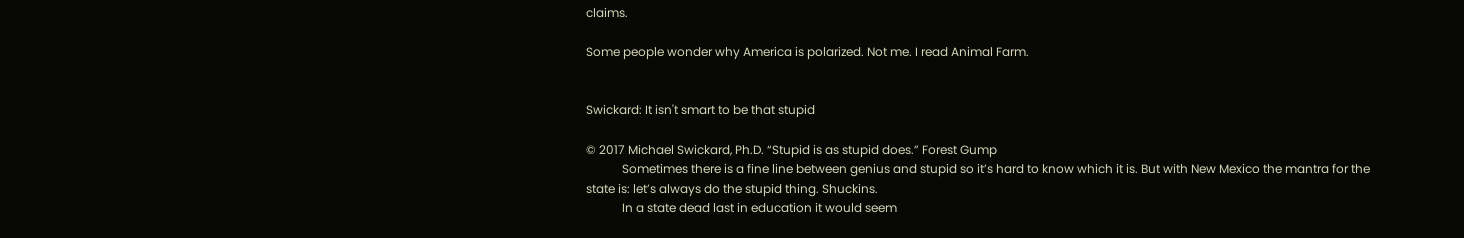claims.

Some people wonder why America is polarized. Not me. I read Animal Farm.


Swickard: It isn't smart to be that stupid

© 2017 Michael Swickard, Ph.D. “Stupid is as stupid does.” Forest Gump
            Sometimes there is a fine line between genius and stupid so it’s hard to know which it is. But with New Mexico the mantra for the state is: let’s always do the stupid thing. Shuckins.
            In a state dead last in education it would seem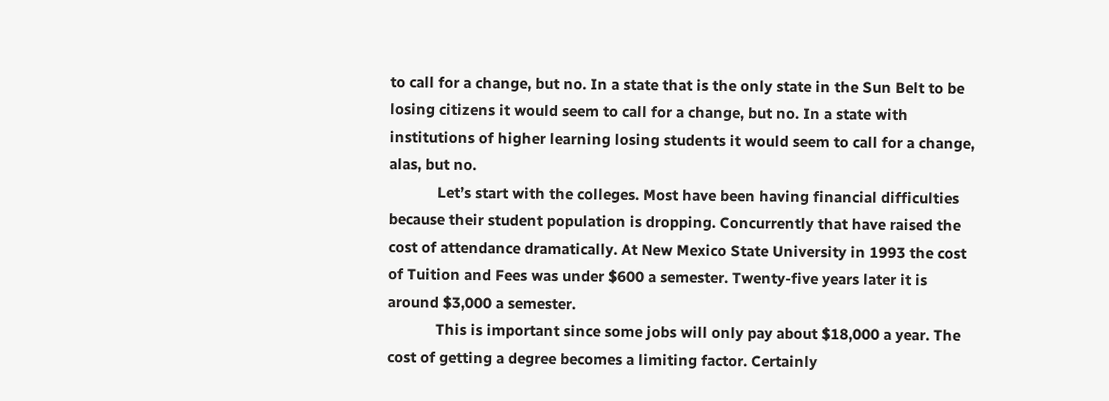to call for a change, but no. In a state that is the only state in the Sun Belt to be losing citizens it would seem to call for a change, but no. In a state with institutions of higher learning losing students it would seem to call for a change, alas, but no.
            Let’s start with the colleges. Most have been having financial difficulties because their student population is dropping. Concurrently that have raised the cost of attendance dramatically. At New Mexico State University in 1993 the cost of Tuition and Fees was under $600 a semester. Twenty-five years later it is around $3,000 a semester.
            This is important since some jobs will only pay about $18,000 a year. The cost of getting a degree becomes a limiting factor. Certainly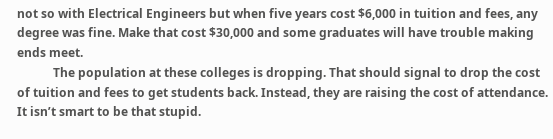not so with Electrical Engineers but when five years cost $6,000 in tuition and fees, any degree was fine. Make that cost $30,000 and some graduates will have trouble making ends meet.
            The population at these colleges is dropping. That should signal to drop the cost of tuition and fees to get students back. Instead, they are raising the cost of attendance. It isn’t smart to be that stupid.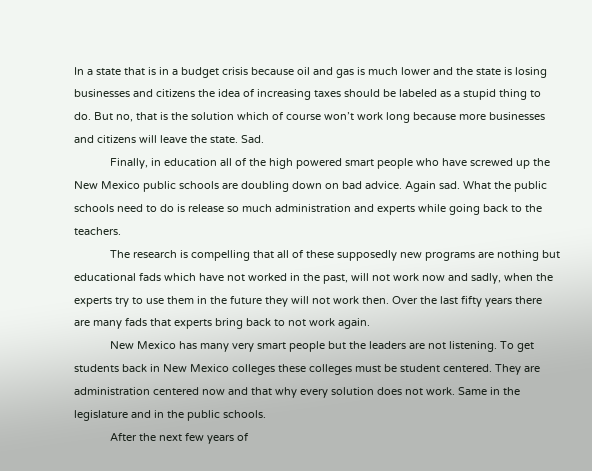In a state that is in a budget crisis because oil and gas is much lower and the state is losing businesses and citizens the idea of increasing taxes should be labeled as a stupid thing to do. But no, that is the solution which of course won’t work long because more businesses and citizens will leave the state. Sad.
            Finally, in education all of the high powered smart people who have screwed up the New Mexico public schools are doubling down on bad advice. Again sad. What the public schools need to do is release so much administration and experts while going back to the teachers.
            The research is compelling that all of these supposedly new programs are nothing but educational fads which have not worked in the past, will not work now and sadly, when the experts try to use them in the future they will not work then. Over the last fifty years there are many fads that experts bring back to not work again.
            New Mexico has many very smart people but the leaders are not listening. To get students back in New Mexico colleges these colleges must be student centered. They are administration centered now and that why every solution does not work. Same in the legislature and in the public schools.
            After the next few years of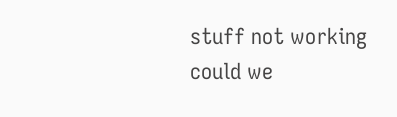stuff not working could we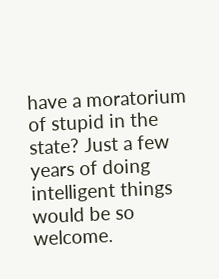have a moratorium of stupid in the state? Just a few years of doing intelligent things would be so welcome.